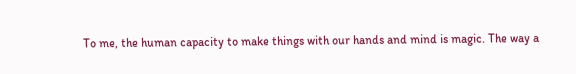To me, the human capacity to make things with our hands and mind is magic. The way a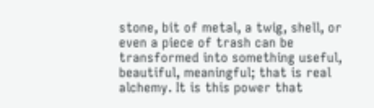stone, bit of metal, a twig, shell, or even a piece of trash can be transformed into something useful, beautiful, meaningful; that is real alchemy. It is this power that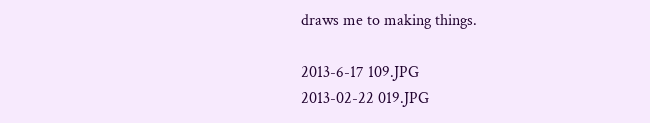draws me to making things.

2013-6-17 109.JPG
2013-02-22 019.JPG